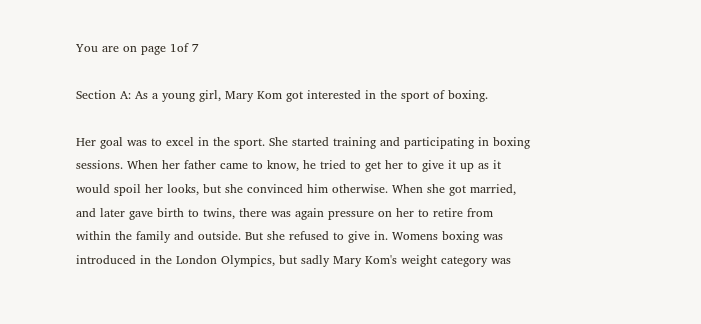You are on page 1of 7

Section A: As a young girl, Mary Kom got interested in the sport of boxing.

Her goal was to excel in the sport. She started training and participating in boxing sessions. When her father came to know, he tried to get her to give it up as it would spoil her looks, but she convinced him otherwise. When she got married, and later gave birth to twins, there was again pressure on her to retire from within the family and outside. But she refused to give in. Womens boxing was introduced in the London Olympics, but sadly Mary Kom's weight category was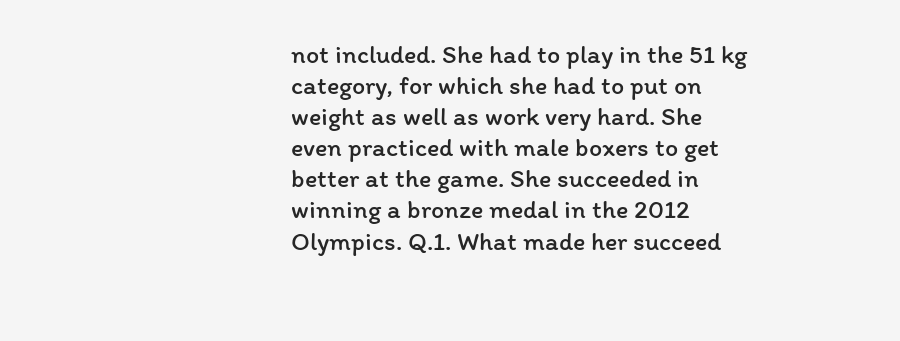not included. She had to play in the 51 kg category, for which she had to put on weight as well as work very hard. She even practiced with male boxers to get better at the game. She succeeded in winning a bronze medal in the 2012 Olympics. Q.1. What made her succeed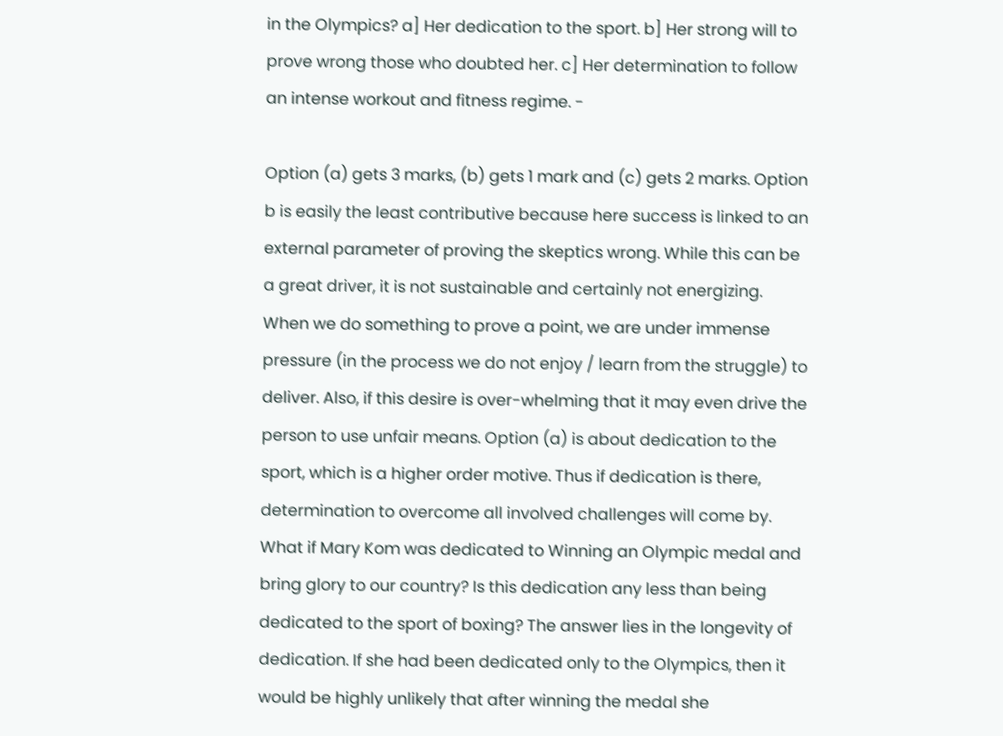in the Olympics? a] Her dedication to the sport. b] Her strong will to prove wrong those who doubted her. c] Her determination to follow an intense workout and fitness regime. -

Option (a) gets 3 marks, (b) gets 1 mark and (c) gets 2 marks. Option b is easily the least contributive because here success is linked to an external parameter of proving the skeptics wrong. While this can be a great driver, it is not sustainable and certainly not energizing. When we do something to prove a point, we are under immense pressure (in the process we do not enjoy / learn from the struggle) to deliver. Also, if this desire is over-whelming that it may even drive the person to use unfair means. Option (a) is about dedication to the sport, which is a higher order motive. Thus if dedication is there, determination to overcome all involved challenges will come by. What if Mary Kom was dedicated to Winning an Olympic medal and bring glory to our country? Is this dedication any less than being dedicated to the sport of boxing? The answer lies in the longevity of dedication. If she had been dedicated only to the Olympics, then it would be highly unlikely that after winning the medal she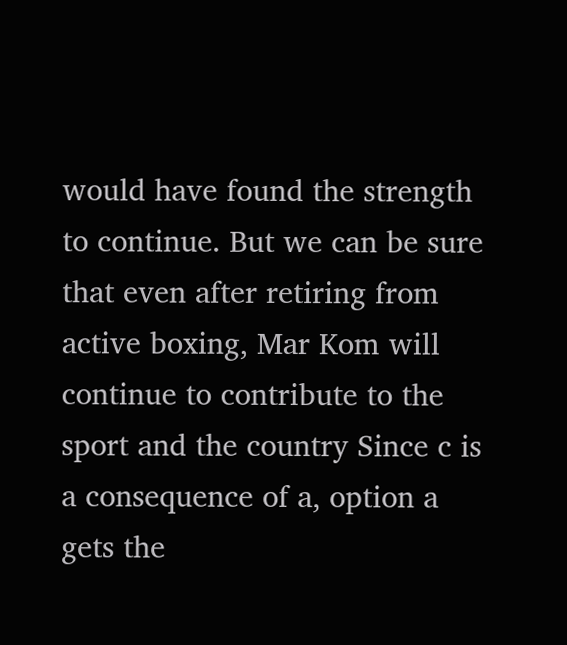would have found the strength to continue. But we can be sure that even after retiring from active boxing, Mar Kom will continue to contribute to the sport and the country Since c is a consequence of a, option a gets the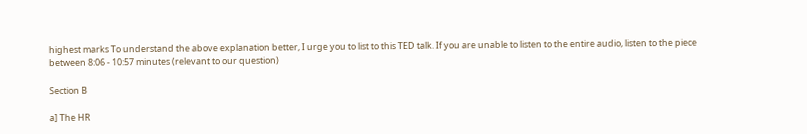highest marks To understand the above explanation better, I urge you to list to this TED talk. If you are unable to listen to the entire audio, listen to the piece between 8:06 - 10:57 minutes (relevant to our question)

Section B

a] The HR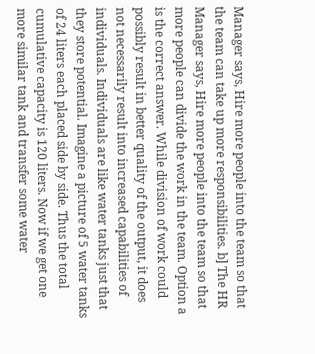Manager says, Hire more people into the team so that the team can take up more responsibilities. b] The HR Manager says, Hire more people into the team so that more people can divide the work in the team. Option a is the correct answer. While division of work could possibly result in better quality of the output, it does not necessarily result into increased capabilities of individuals. Individuals are like water tanks just that they store potential. Imagine a picture of 5 water tanks of 24 liters each placed side by side. Thus the total cumulative capacity is 120 liters. Now if we get one more similar tank and transfer some water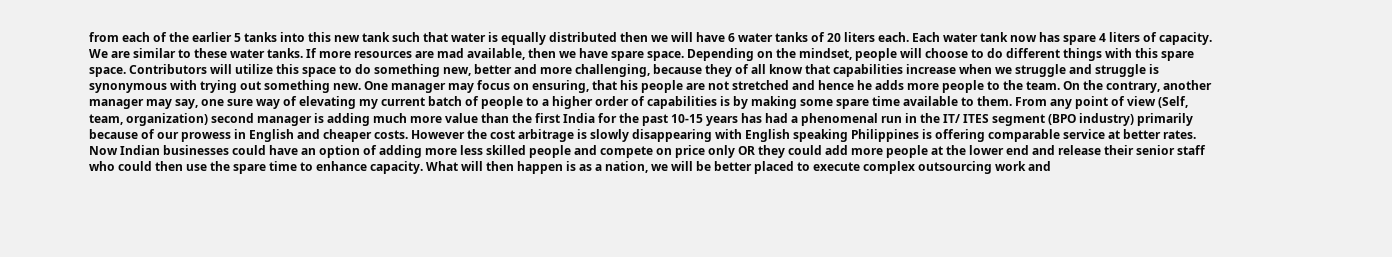from each of the earlier 5 tanks into this new tank such that water is equally distributed then we will have 6 water tanks of 20 liters each. Each water tank now has spare 4 liters of capacity. We are similar to these water tanks. If more resources are mad available, then we have spare space. Depending on the mindset, people will choose to do different things with this spare space. Contributors will utilize this space to do something new, better and more challenging, because they of all know that capabilities increase when we struggle and struggle is synonymous with trying out something new. One manager may focus on ensuring, that his people are not stretched and hence he adds more people to the team. On the contrary, another manager may say, one sure way of elevating my current batch of people to a higher order of capabilities is by making some spare time available to them. From any point of view (Self, team, organization) second manager is adding much more value than the first India for the past 10-15 years has had a phenomenal run in the IT/ ITES segment (BPO industry) primarily because of our prowess in English and cheaper costs. However the cost arbitrage is slowly disappearing with English speaking Philippines is offering comparable service at better rates. Now Indian businesses could have an option of adding more less skilled people and compete on price only OR they could add more people at the lower end and release their senior staff who could then use the spare time to enhance capacity. What will then happen is as a nation, we will be better placed to execute complex outsourcing work and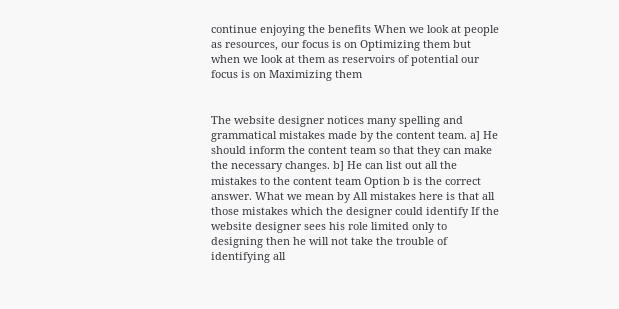continue enjoying the benefits When we look at people as resources, our focus is on Optimizing them but when we look at them as reservoirs of potential our focus is on Maximizing them


The website designer notices many spelling and grammatical mistakes made by the content team. a] He should inform the content team so that they can make the necessary changes. b] He can list out all the mistakes to the content team Option b is the correct answer. What we mean by All mistakes here is that all those mistakes which the designer could identify If the website designer sees his role limited only to designing then he will not take the trouble of identifying all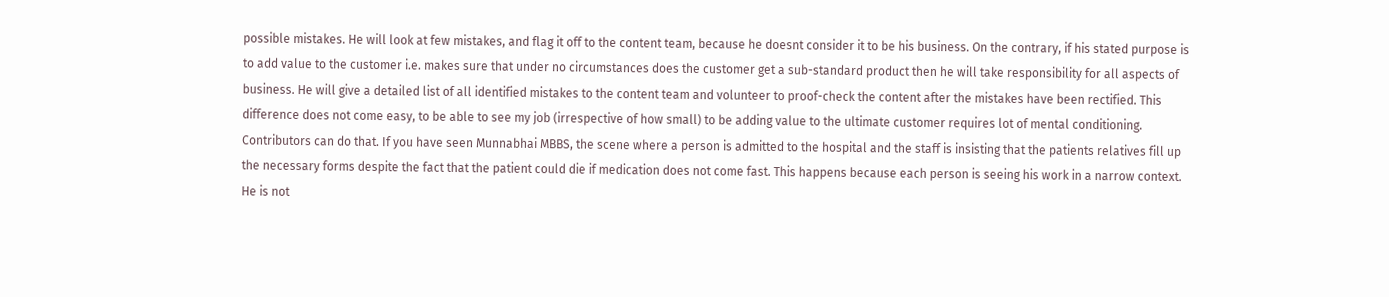possible mistakes. He will look at few mistakes, and flag it off to the content team, because he doesnt consider it to be his business. On the contrary, if his stated purpose is to add value to the customer i.e. makes sure that under no circumstances does the customer get a sub-standard product then he will take responsibility for all aspects of business. He will give a detailed list of all identified mistakes to the content team and volunteer to proof-check the content after the mistakes have been rectified. This difference does not come easy, to be able to see my job (irrespective of how small) to be adding value to the ultimate customer requires lot of mental conditioning. Contributors can do that. If you have seen Munnabhai MBBS, the scene where a person is admitted to the hospital and the staff is insisting that the patients relatives fill up the necessary forms despite the fact that the patient could die if medication does not come fast. This happens because each person is seeing his work in a narrow context. He is not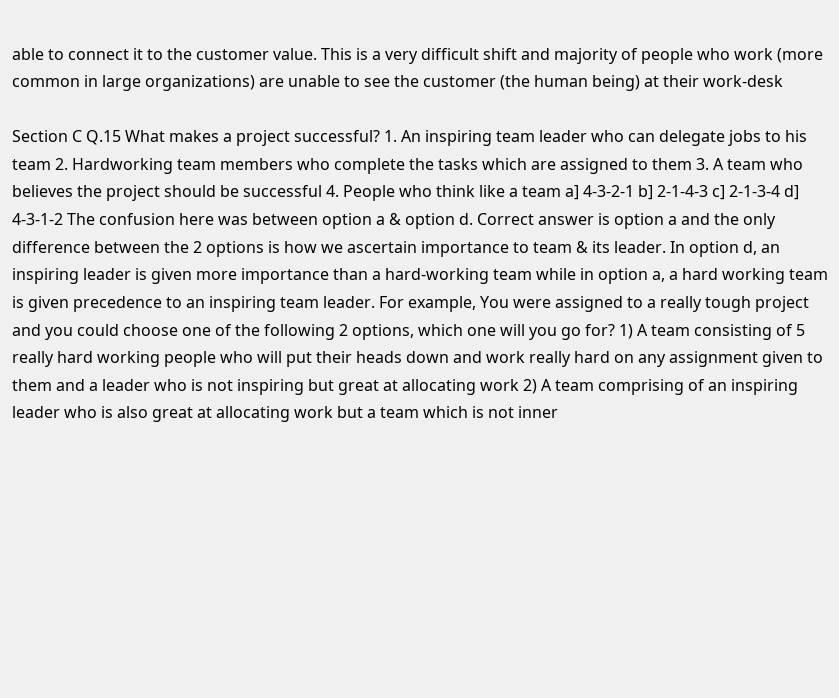able to connect it to the customer value. This is a very difficult shift and majority of people who work (more common in large organizations) are unable to see the customer (the human being) at their work-desk

Section C Q.15 What makes a project successful? 1. An inspiring team leader who can delegate jobs to his team 2. Hardworking team members who complete the tasks which are assigned to them 3. A team who believes the project should be successful 4. People who think like a team a] 4-3-2-1 b] 2-1-4-3 c] 2-1-3-4 d] 4-3-1-2 The confusion here was between option a & option d. Correct answer is option a and the only difference between the 2 options is how we ascertain importance to team & its leader. In option d, an inspiring leader is given more importance than a hard-working team while in option a, a hard working team is given precedence to an inspiring team leader. For example, You were assigned to a really tough project and you could choose one of the following 2 options, which one will you go for? 1) A team consisting of 5 really hard working people who will put their heads down and work really hard on any assignment given to them and a leader who is not inspiring but great at allocating work 2) A team comprising of an inspiring leader who is also great at allocating work but a team which is not inner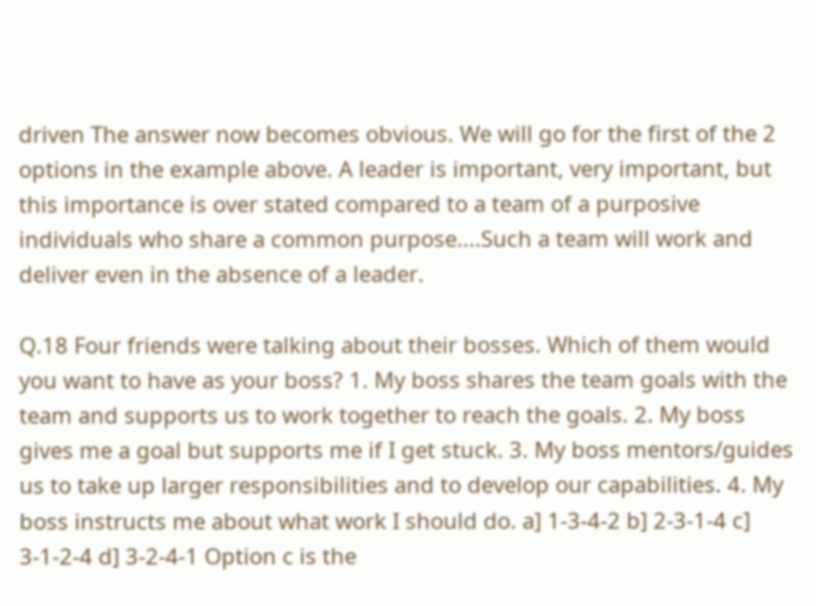driven The answer now becomes obvious. We will go for the first of the 2 options in the example above. A leader is important, very important, but this importance is over stated compared to a team of a purposive individuals who share a common purpose....Such a team will work and deliver even in the absence of a leader.

Q.18 Four friends were talking about their bosses. Which of them would you want to have as your boss? 1. My boss shares the team goals with the team and supports us to work together to reach the goals. 2. My boss gives me a goal but supports me if I get stuck. 3. My boss mentors/guides us to take up larger responsibilities and to develop our capabilities. 4. My boss instructs me about what work I should do. a] 1-3-4-2 b] 2-3-1-4 c] 3-1-2-4 d] 3-2-4-1 Option c is the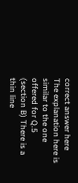correct answer here The explanation here is similar to the one offered for Q.5 (section B) There is a thin line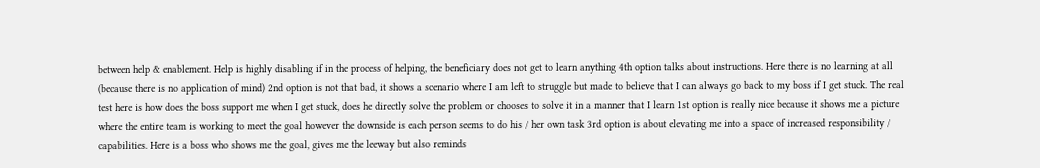between help & enablement. Help is highly disabling if in the process of helping, the beneficiary does not get to learn anything 4th option talks about instructions. Here there is no learning at all (because there is no application of mind) 2nd option is not that bad, it shows a scenario where I am left to struggle but made to believe that I can always go back to my boss if I get stuck. The real test here is how does the boss support me when I get stuck, does he directly solve the problem or chooses to solve it in a manner that I learn 1st option is really nice because it shows me a picture where the entire team is working to meet the goal however the downside is each person seems to do his / her own task 3rd option is about elevating me into a space of increased responsibility / capabilities. Here is a boss who shows me the goal, gives me the leeway but also reminds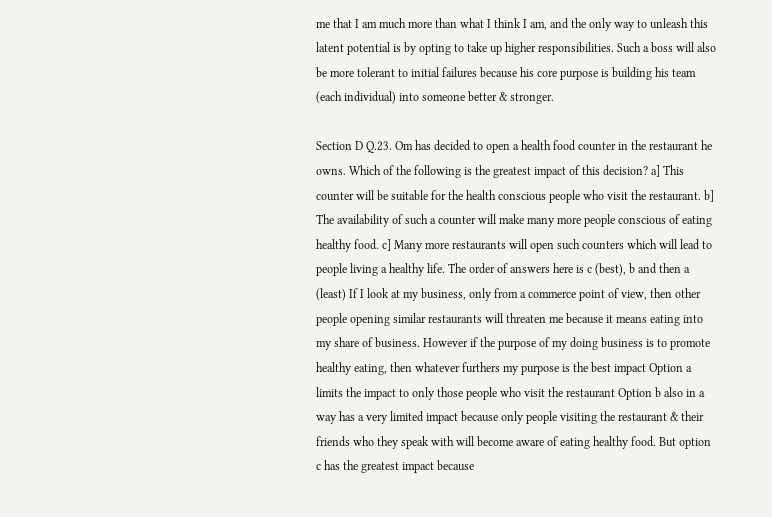me that I am much more than what I think I am, and the only way to unleash this latent potential is by opting to take up higher responsibilities. Such a boss will also be more tolerant to initial failures because his core purpose is building his team (each individual) into someone better & stronger.

Section D Q.23. Om has decided to open a health food counter in the restaurant he owns. Which of the following is the greatest impact of this decision? a] This counter will be suitable for the health conscious people who visit the restaurant. b] The availability of such a counter will make many more people conscious of eating healthy food. c] Many more restaurants will open such counters which will lead to people living a healthy life. The order of answers here is c (best), b and then a (least) If I look at my business, only from a commerce point of view, then other people opening similar restaurants will threaten me because it means eating into my share of business. However if the purpose of my doing business is to promote healthy eating, then whatever furthers my purpose is the best impact Option a limits the impact to only those people who visit the restaurant Option b also in a way has a very limited impact because only people visiting the restaurant & their friends who they speak with will become aware of eating healthy food. But option c has the greatest impact because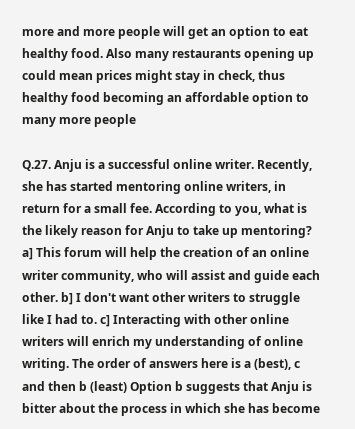more and more people will get an option to eat healthy food. Also many restaurants opening up could mean prices might stay in check, thus healthy food becoming an affordable option to many more people

Q.27. Anju is a successful online writer. Recently, she has started mentoring online writers, in return for a small fee. According to you, what is the likely reason for Anju to take up mentoring? a] This forum will help the creation of an online writer community, who will assist and guide each other. b] I don't want other writers to struggle like I had to. c] Interacting with other online writers will enrich my understanding of online writing. The order of answers here is a (best), c and then b (least) Option b suggests that Anju is bitter about the process in which she has become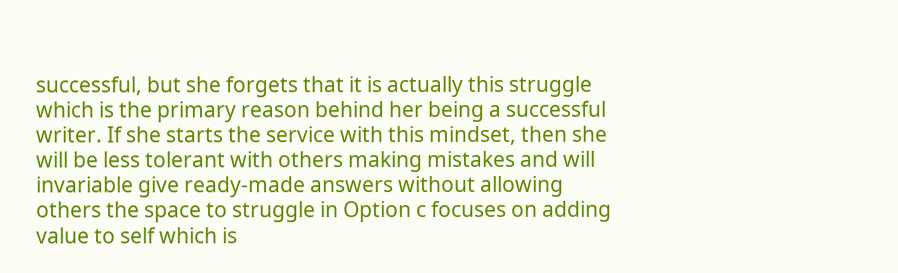successful, but she forgets that it is actually this struggle which is the primary reason behind her being a successful writer. If she starts the service with this mindset, then she will be less tolerant with others making mistakes and will invariable give ready-made answers without allowing others the space to struggle in Option c focuses on adding value to self which is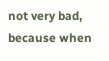not very bad, because when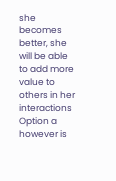she becomes better, she will be able to add more value to others in her interactions Option a however is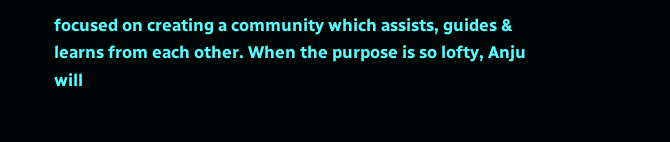focused on creating a community which assists, guides & learns from each other. When the purpose is so lofty, Anju will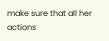make sure that all her actions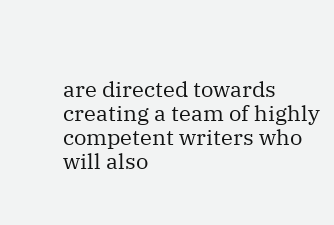are directed towards creating a team of highly competent writers who will also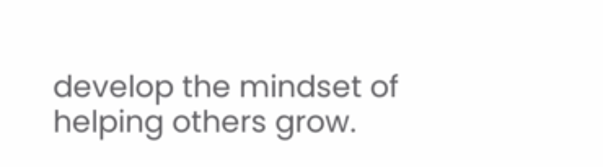develop the mindset of helping others grow.